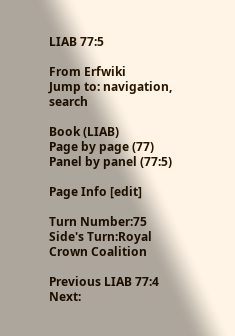LIAB 77:5

From Erfwiki
Jump to: navigation, search

Book (LIAB)
Page by page (77)
Panel by panel (77:5)

Page Info [edit]

Turn Number:75
Side's Turn:Royal Crown Coalition

Previous LIAB 77:4 Next: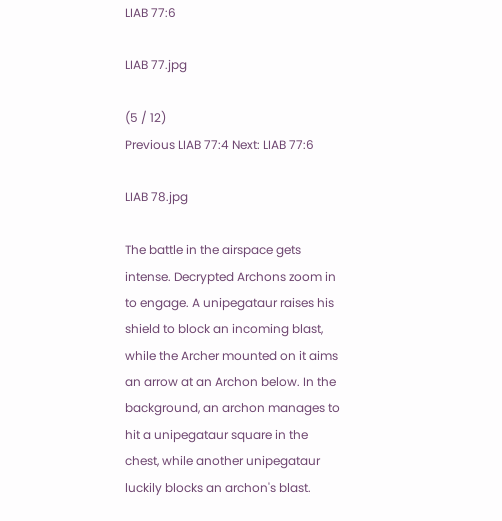LIAB 77:6

LIAB 77.jpg

(5 / 12)
Previous LIAB 77:4 Next: LIAB 77:6

LIAB 78.jpg

The battle in the airspace gets intense. Decrypted Archons zoom in to engage. A unipegataur raises his shield to block an incoming blast, while the Archer mounted on it aims an arrow at an Archon below. In the background, an archon manages to hit a unipegataur square in the chest, while another unipegataur luckily blocks an archon's blast.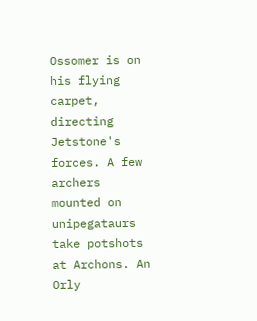Ossomer is on his flying carpet, directing Jetstone's forces. A few archers mounted on unipegataurs take potshots at Archons. An Orly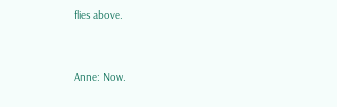flies above.


Anne: Now.